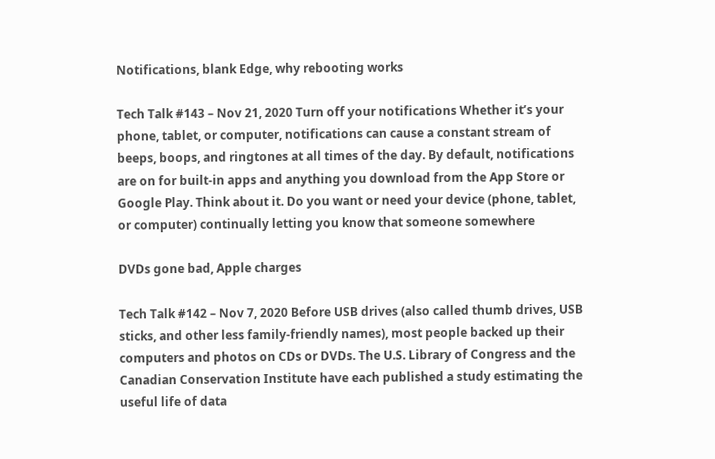Notifications, blank Edge, why rebooting works

Tech Talk #143 – Nov 21, 2020 Turn off your notifications Whether it’s your phone, tablet, or computer, notifications can cause a constant stream of beeps, boops, and ringtones at all times of the day. By default, notifications are on for built-in apps and anything you download from the App Store or Google Play. Think about it. Do you want or need your device (phone, tablet, or computer) continually letting you know that someone somewhere

DVDs gone bad, Apple charges

Tech Talk #142 – Nov 7, 2020 Before USB drives (also called thumb drives, USB sticks, and other less family-friendly names), most people backed up their computers and photos on CDs or DVDs. The U.S. Library of Congress and the Canadian Conservation Institute have each published a study estimating the useful life of data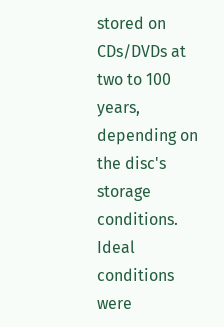stored on CDs/DVDs at two to 100 years, depending on the disc's storage conditions. Ideal conditions were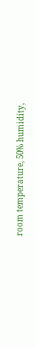room temperature, 50% humidity,